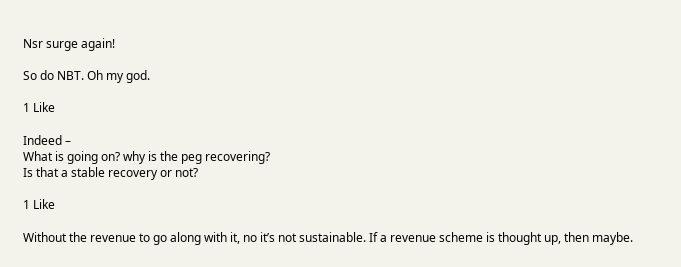Nsr surge again!

So do NBT. Oh my god.

1 Like

Indeed –
What is going on? why is the peg recovering?
Is that a stable recovery or not?

1 Like

Without the revenue to go along with it, no it’s not sustainable. If a revenue scheme is thought up, then maybe.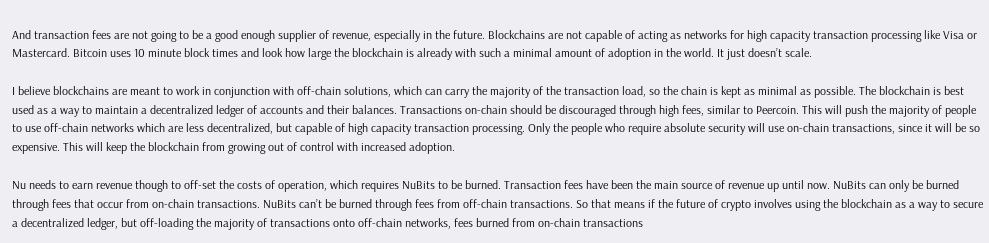And transaction fees are not going to be a good enough supplier of revenue, especially in the future. Blockchains are not capable of acting as networks for high capacity transaction processing like Visa or Mastercard. Bitcoin uses 10 minute block times and look how large the blockchain is already with such a minimal amount of adoption in the world. It just doesn’t scale.

I believe blockchains are meant to work in conjunction with off-chain solutions, which can carry the majority of the transaction load, so the chain is kept as minimal as possible. The blockchain is best used as a way to maintain a decentralized ledger of accounts and their balances. Transactions on-chain should be discouraged through high fees, similar to Peercoin. This will push the majority of people to use off-chain networks which are less decentralized, but capable of high capacity transaction processing. Only the people who require absolute security will use on-chain transactions, since it will be so expensive. This will keep the blockchain from growing out of control with increased adoption.

Nu needs to earn revenue though to off-set the costs of operation, which requires NuBits to be burned. Transaction fees have been the main source of revenue up until now. NuBits can only be burned through fees that occur from on-chain transactions. NuBits can’t be burned through fees from off-chain transactions. So that means if the future of crypto involves using the blockchain as a way to secure a decentralized ledger, but off-loading the majority of transactions onto off-chain networks, fees burned from on-chain transactions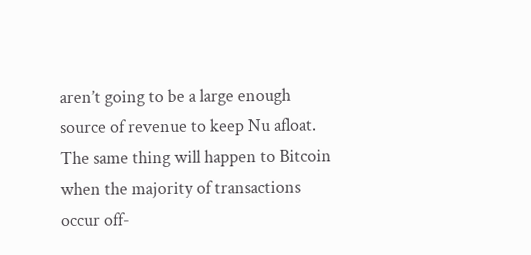aren’t going to be a large enough source of revenue to keep Nu afloat. The same thing will happen to Bitcoin when the majority of transactions occur off-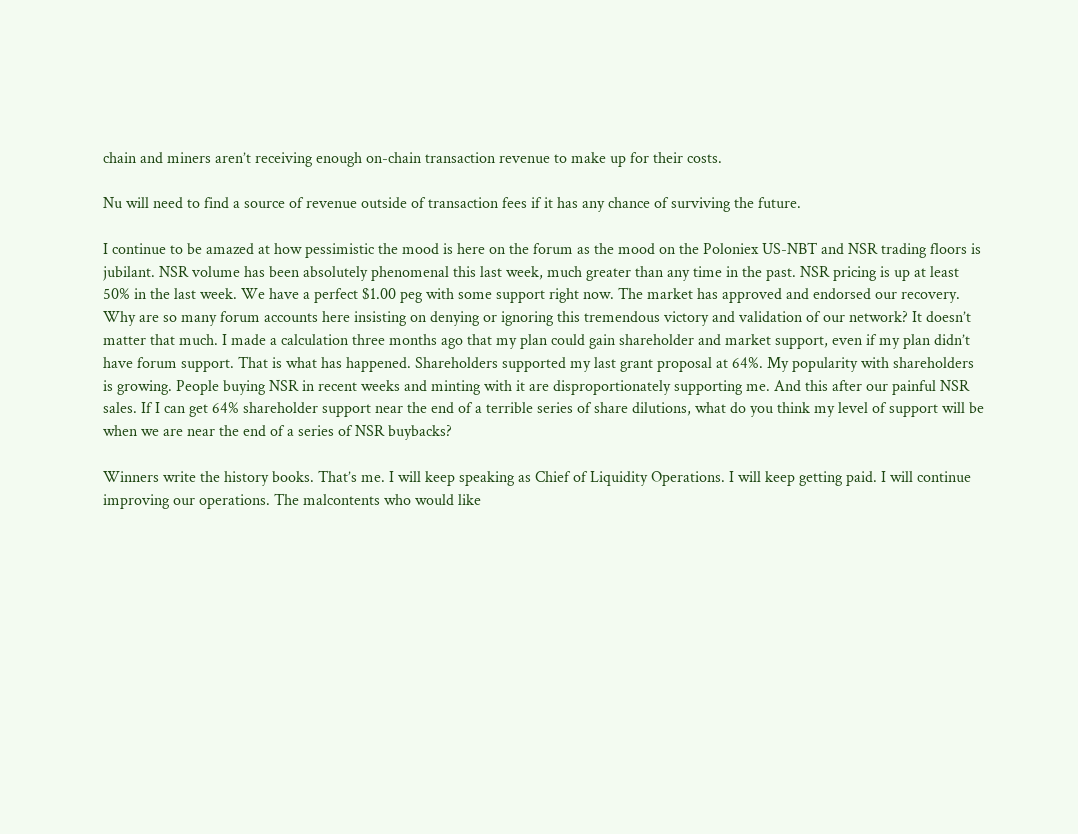chain and miners aren’t receiving enough on-chain transaction revenue to make up for their costs.

Nu will need to find a source of revenue outside of transaction fees if it has any chance of surviving the future.

I continue to be amazed at how pessimistic the mood is here on the forum as the mood on the Poloniex US-NBT and NSR trading floors is jubilant. NSR volume has been absolutely phenomenal this last week, much greater than any time in the past. NSR pricing is up at least 50% in the last week. We have a perfect $1.00 peg with some support right now. The market has approved and endorsed our recovery. Why are so many forum accounts here insisting on denying or ignoring this tremendous victory and validation of our network? It doesn’t matter that much. I made a calculation three months ago that my plan could gain shareholder and market support, even if my plan didn’t have forum support. That is what has happened. Shareholders supported my last grant proposal at 64%. My popularity with shareholders is growing. People buying NSR in recent weeks and minting with it are disproportionately supporting me. And this after our painful NSR sales. If I can get 64% shareholder support near the end of a terrible series of share dilutions, what do you think my level of support will be when we are near the end of a series of NSR buybacks?

Winners write the history books. That’s me. I will keep speaking as Chief of Liquidity Operations. I will keep getting paid. I will continue improving our operations. The malcontents who would like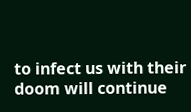to infect us with their doom will continue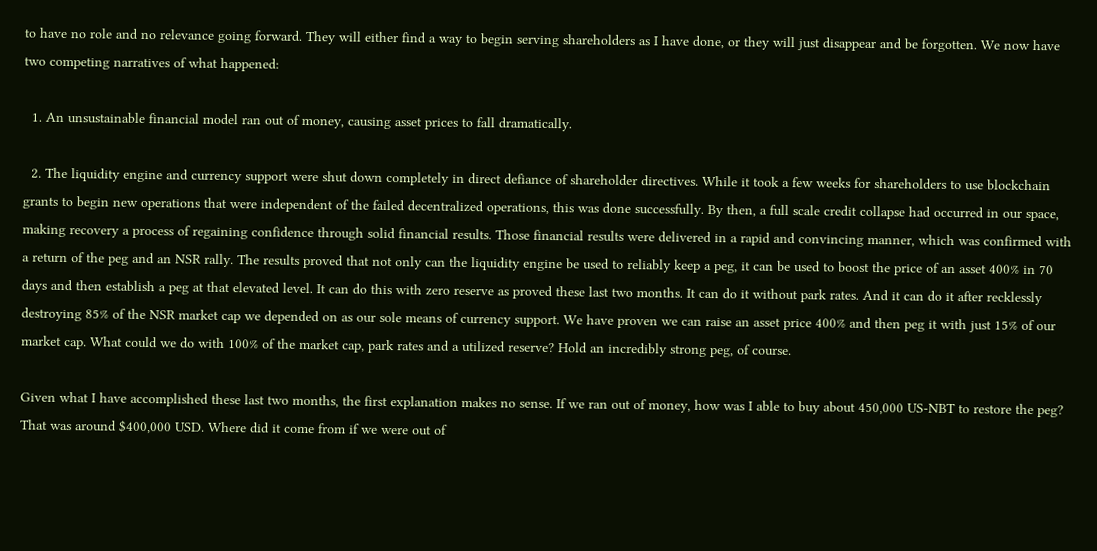to have no role and no relevance going forward. They will either find a way to begin serving shareholders as I have done, or they will just disappear and be forgotten. We now have two competing narratives of what happened:

  1. An unsustainable financial model ran out of money, causing asset prices to fall dramatically.

  2. The liquidity engine and currency support were shut down completely in direct defiance of shareholder directives. While it took a few weeks for shareholders to use blockchain grants to begin new operations that were independent of the failed decentralized operations, this was done successfully. By then, a full scale credit collapse had occurred in our space, making recovery a process of regaining confidence through solid financial results. Those financial results were delivered in a rapid and convincing manner, which was confirmed with a return of the peg and an NSR rally. The results proved that not only can the liquidity engine be used to reliably keep a peg, it can be used to boost the price of an asset 400% in 70 days and then establish a peg at that elevated level. It can do this with zero reserve as proved these last two months. It can do it without park rates. And it can do it after recklessly destroying 85% of the NSR market cap we depended on as our sole means of currency support. We have proven we can raise an asset price 400% and then peg it with just 15% of our market cap. What could we do with 100% of the market cap, park rates and a utilized reserve? Hold an incredibly strong peg, of course.

Given what I have accomplished these last two months, the first explanation makes no sense. If we ran out of money, how was I able to buy about 450,000 US-NBT to restore the peg? That was around $400,000 USD. Where did it come from if we were out of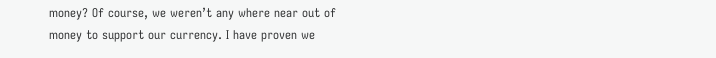money? Of course, we weren’t any where near out of money to support our currency. I have proven we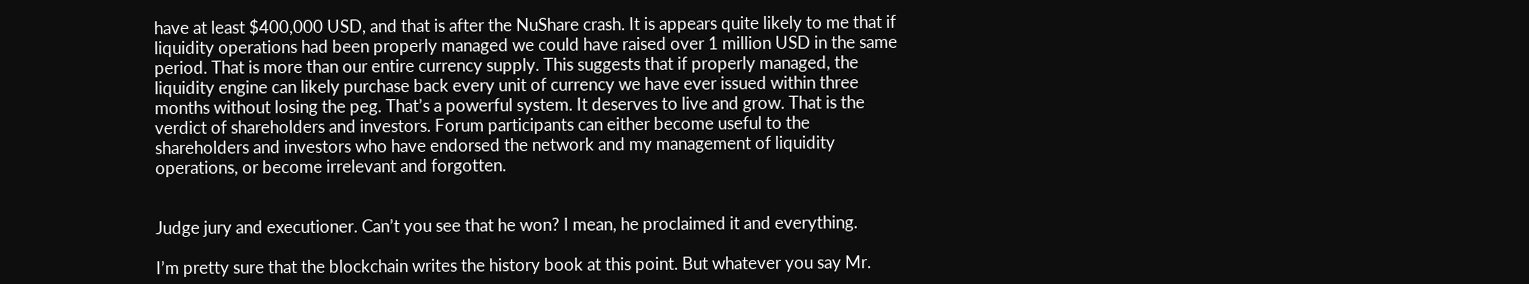have at least $400,000 USD, and that is after the NuShare crash. It is appears quite likely to me that if liquidity operations had been properly managed we could have raised over 1 million USD in the same period. That is more than our entire currency supply. This suggests that if properly managed, the liquidity engine can likely purchase back every unit of currency we have ever issued within three months without losing the peg. That’s a powerful system. It deserves to live and grow. That is the verdict of shareholders and investors. Forum participants can either become useful to the shareholders and investors who have endorsed the network and my management of liquidity operations, or become irrelevant and forgotten.


Judge jury and executioner. Can’t you see that he won? I mean, he proclaimed it and everything.

I’m pretty sure that the blockchain writes the history book at this point. But whatever you say Mr.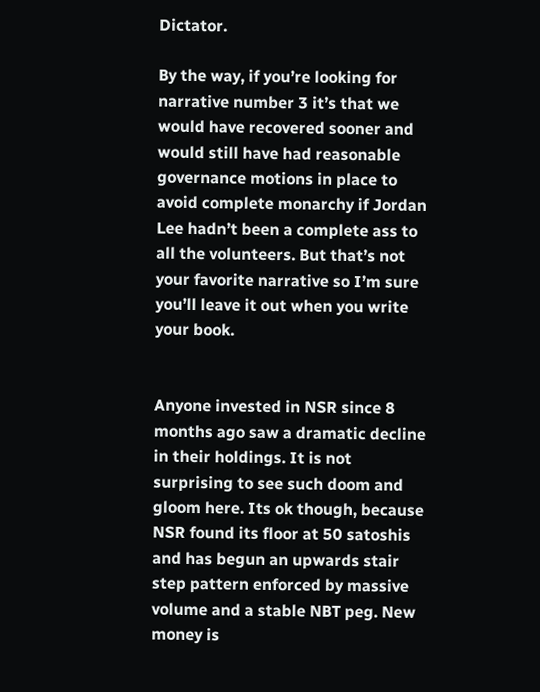Dictator.

By the way, if you’re looking for narrative number 3 it’s that we would have recovered sooner and would still have had reasonable governance motions in place to avoid complete monarchy if Jordan Lee hadn’t been a complete ass to all the volunteers. But that’s not your favorite narrative so I’m sure you’ll leave it out when you write your book.


Anyone invested in NSR since 8 months ago saw a dramatic decline in their holdings. It is not surprising to see such doom and gloom here. Its ok though, because NSR found its floor at 50 satoshis and has begun an upwards stair step pattern enforced by massive volume and a stable NBT peg. New money is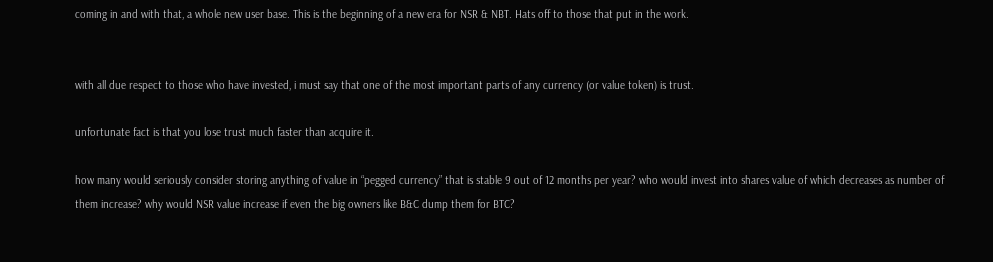coming in and with that, a whole new user base. This is the beginning of a new era for NSR & NBT. Hats off to those that put in the work.


with all due respect to those who have invested, i must say that one of the most important parts of any currency (or value token) is trust.

unfortunate fact is that you lose trust much faster than acquire it.

how many would seriously consider storing anything of value in “pegged currency” that is stable 9 out of 12 months per year? who would invest into shares value of which decreases as number of them increase? why would NSR value increase if even the big owners like B&C dump them for BTC?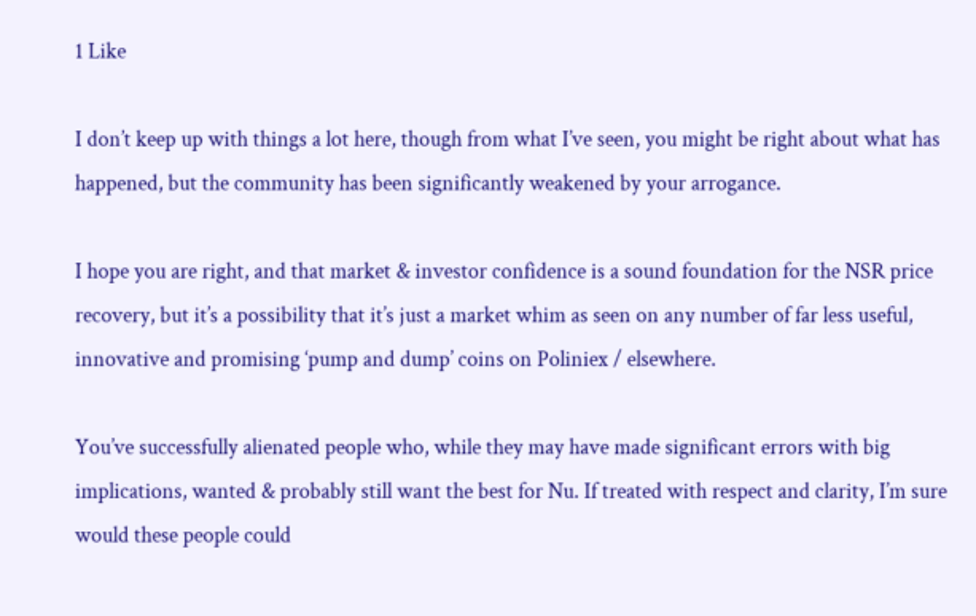1 Like

I don’t keep up with things a lot here, though from what I’ve seen, you might be right about what has happened, but the community has been significantly weakened by your arrogance.

I hope you are right, and that market & investor confidence is a sound foundation for the NSR price recovery, but it’s a possibility that it’s just a market whim as seen on any number of far less useful, innovative and promising ‘pump and dump’ coins on Poliniex / elsewhere.

You’ve successfully alienated people who, while they may have made significant errors with big implications, wanted & probably still want the best for Nu. If treated with respect and clarity, I’m sure would these people could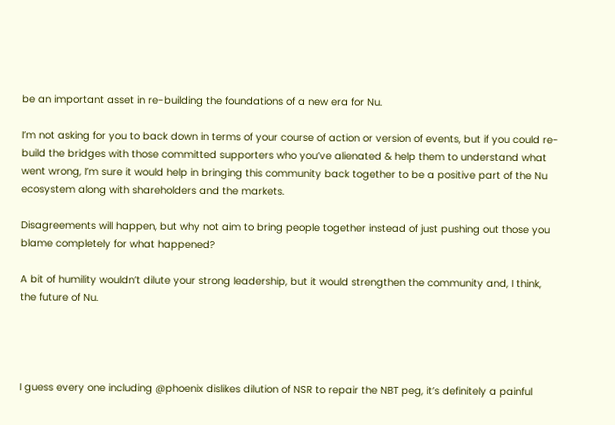be an important asset in re-building the foundations of a new era for Nu.

I’m not asking for you to back down in terms of your course of action or version of events, but if you could re-build the bridges with those committed supporters who you’ve alienated & help them to understand what went wrong, I’m sure it would help in bringing this community back together to be a positive part of the Nu ecosystem along with shareholders and the markets.

Disagreements will happen, but why not aim to bring people together instead of just pushing out those you blame completely for what happened?

A bit of humility wouldn’t dilute your strong leadership, but it would strengthen the community and, I think, the future of Nu.




I guess every one including @phoenix dislikes dilution of NSR to repair the NBT peg, it’s definitely a painful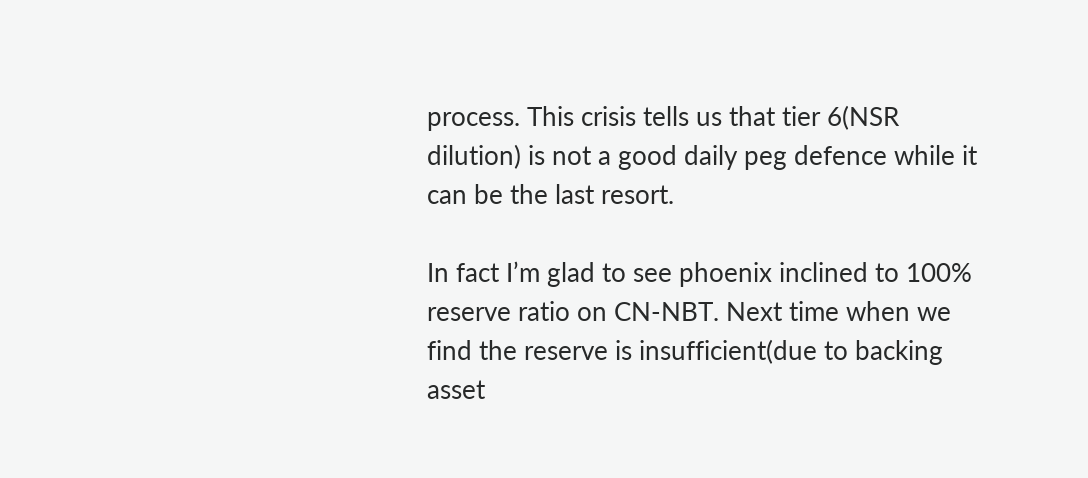process. This crisis tells us that tier 6(NSR dilution) is not a good daily peg defence while it can be the last resort.

In fact I’m glad to see phoenix inclined to 100% reserve ratio on CN-NBT. Next time when we find the reserve is insufficient(due to backing asset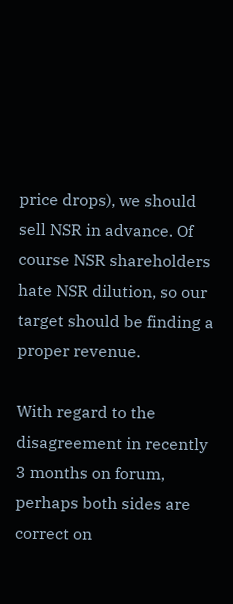price drops), we should sell NSR in advance. Of course NSR shareholders hate NSR dilution, so our target should be finding a proper revenue.

With regard to the disagreement in recently 3 months on forum, perhaps both sides are correct on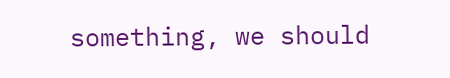something, we should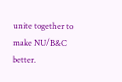unite together to make NU/B&C better.